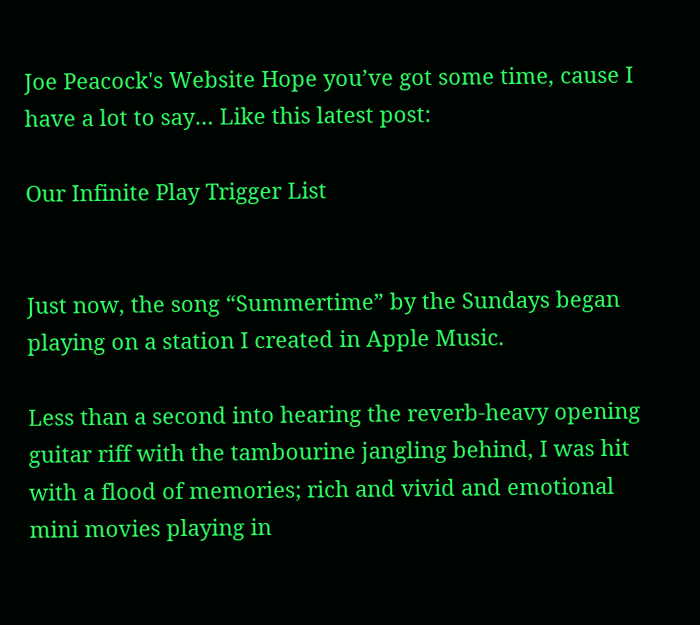Joe Peacock's Website Hope you’ve got some time, cause I have a lot to say… Like this latest post:

Our Infinite Play Trigger List


Just now, the song “Summertime” by the Sundays began playing on a station I created in Apple Music.

Less than a second into hearing the reverb-heavy opening guitar riff with the tambourine jangling behind, I was hit with a flood of memories; rich and vivid and emotional mini movies playing in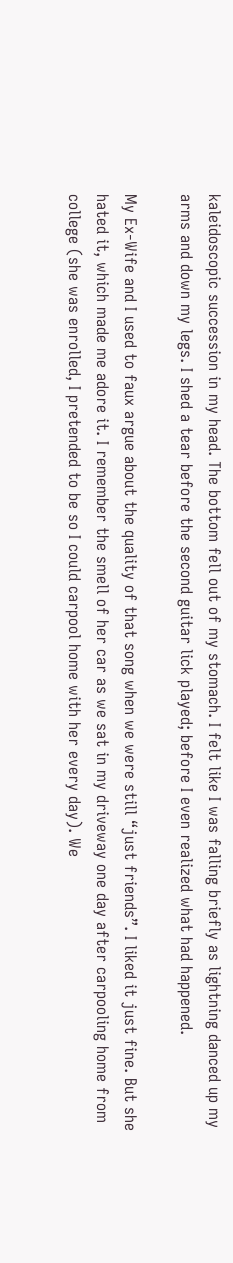kaleidoscopic succession in my head. The bottom fell out of my stomach. I felt like I was falling briefly as lightning danced up my arms and down my legs. I shed a tear before the second guitar lick played; before I even realized what had happened.

My Ex-Wife and I used to faux argue about the quality of that song when we were still “just friends”. I liked it just fine. But she hated it, which made me adore it. I remember the smell of her car as we sat in my driveway one day after carpooling home from college (she was enrolled, I pretended to be so I could carpool home with her every day). We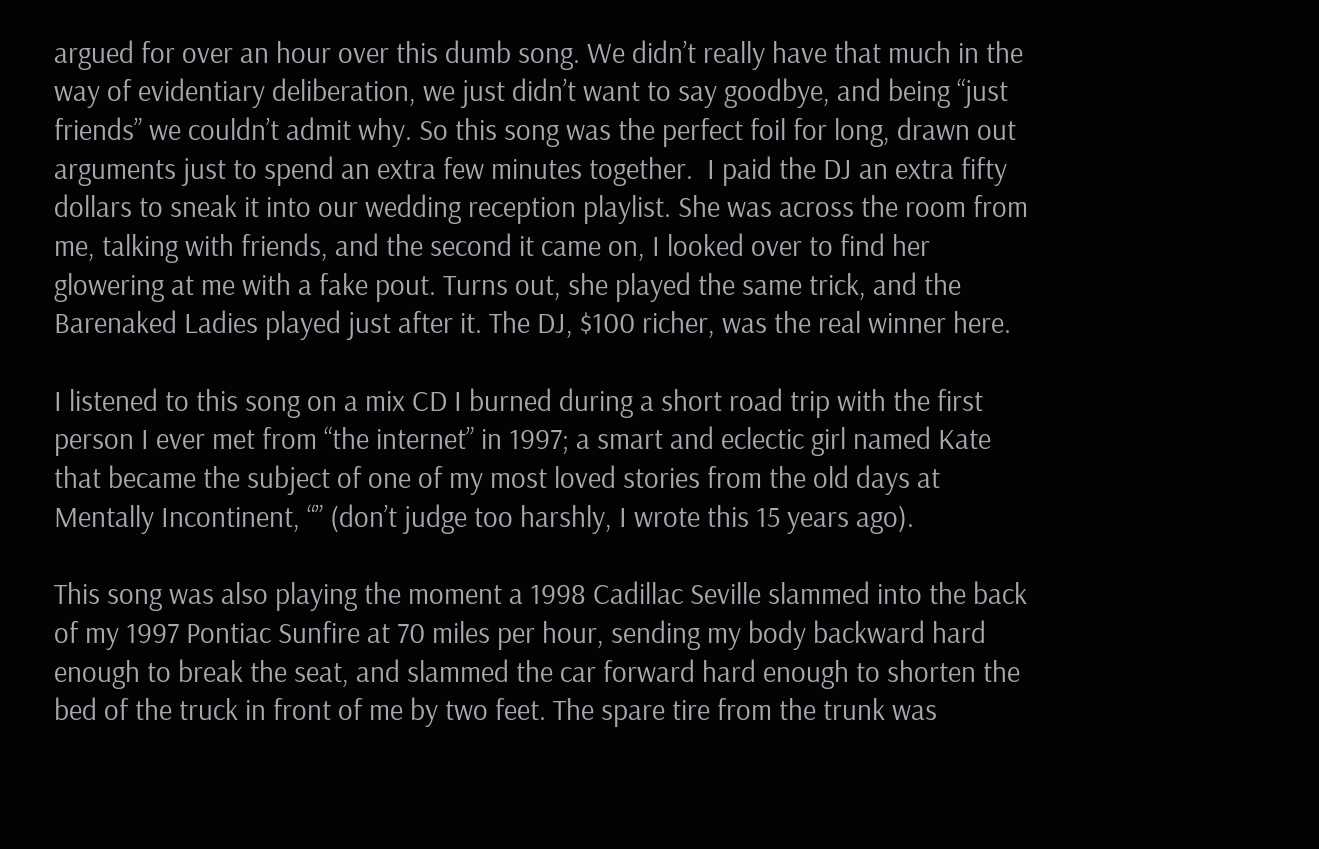argued for over an hour over this dumb song. We didn’t really have that much in the way of evidentiary deliberation, we just didn’t want to say goodbye, and being “just friends” we couldn’t admit why. So this song was the perfect foil for long, drawn out arguments just to spend an extra few minutes together.  I paid the DJ an extra fifty dollars to sneak it into our wedding reception playlist. She was across the room from me, talking with friends, and the second it came on, I looked over to find her glowering at me with a fake pout. Turns out, she played the same trick, and the Barenaked Ladies played just after it. The DJ, $100 richer, was the real winner here.

I listened to this song on a mix CD I burned during a short road trip with the first person I ever met from “the internet” in 1997; a smart and eclectic girl named Kate that became the subject of one of my most loved stories from the old days at Mentally Incontinent, “” (don’t judge too harshly, I wrote this 15 years ago).

This song was also playing the moment a 1998 Cadillac Seville slammed into the back of my 1997 Pontiac Sunfire at 70 miles per hour, sending my body backward hard enough to break the seat, and slammed the car forward hard enough to shorten the bed of the truck in front of me by two feet. The spare tire from the trunk was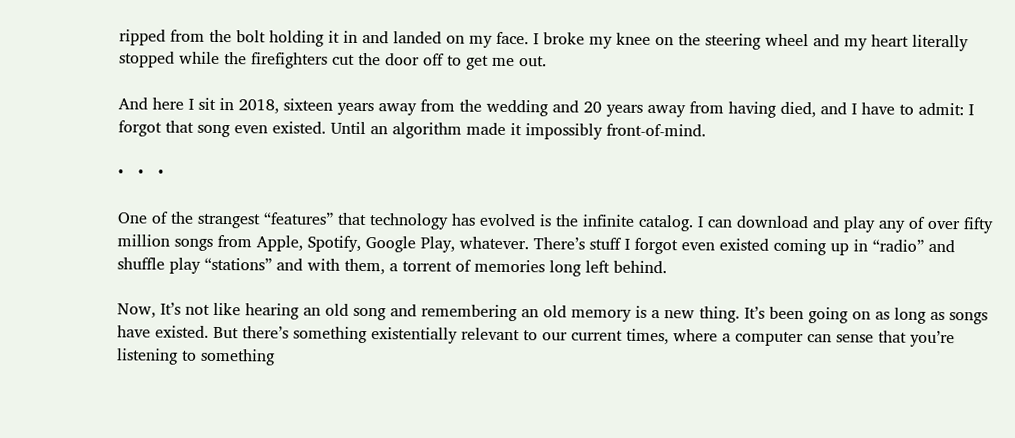ripped from the bolt holding it in and landed on my face. I broke my knee on the steering wheel and my heart literally stopped while the firefighters cut the door off to get me out.

And here I sit in 2018, sixteen years away from the wedding and 20 years away from having died, and I have to admit: I forgot that song even existed. Until an algorithm made it impossibly front-of-mind.

•   •   •

One of the strangest “features” that technology has evolved is the infinite catalog. I can download and play any of over fifty million songs from Apple, Spotify, Google Play, whatever. There’s stuff I forgot even existed coming up in “radio” and shuffle play “stations” and with them, a torrent of memories long left behind.

Now, It’s not like hearing an old song and remembering an old memory is a new thing. It’s been going on as long as songs have existed. But there’s something existentially relevant to our current times, where a computer can sense that you’re listening to something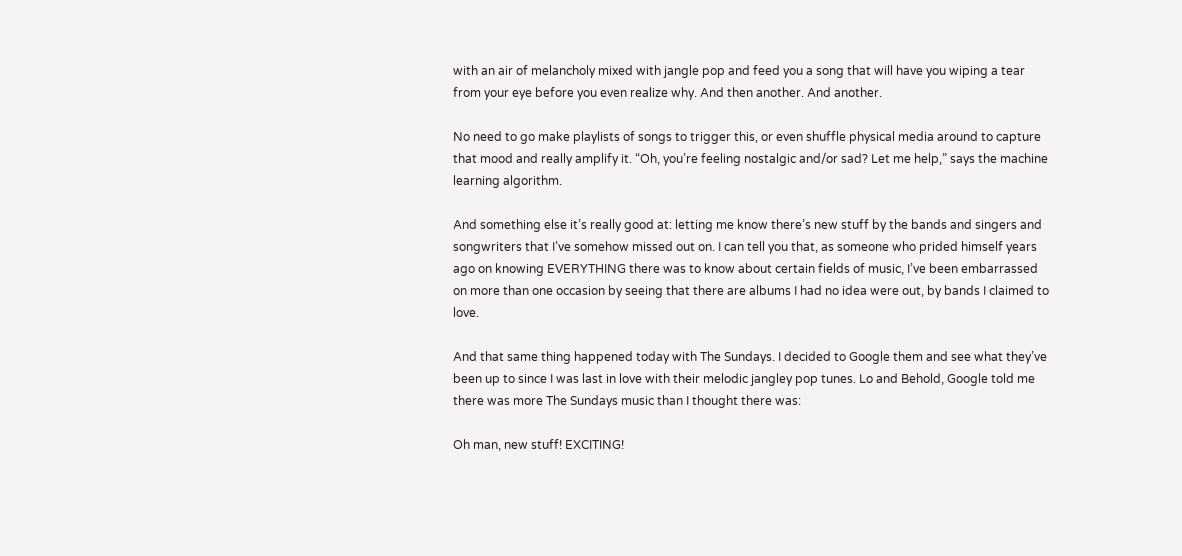with an air of melancholy mixed with jangle pop and feed you a song that will have you wiping a tear from your eye before you even realize why. And then another. And another.

No need to go make playlists of songs to trigger this, or even shuffle physical media around to capture that mood and really amplify it. “Oh, you’re feeling nostalgic and/or sad? Let me help,” says the machine learning algorithm.

And something else it’s really good at: letting me know there’s new stuff by the bands and singers and songwriters that I’ve somehow missed out on. I can tell you that, as someone who prided himself years ago on knowing EVERYTHING there was to know about certain fields of music, I’ve been embarrassed on more than one occasion by seeing that there are albums I had no idea were out, by bands I claimed to love.

And that same thing happened today with The Sundays. I decided to Google them and see what they’ve been up to since I was last in love with their melodic jangley pop tunes. Lo and Behold, Google told me there was more The Sundays music than I thought there was:

Oh man, new stuff! EXCITING!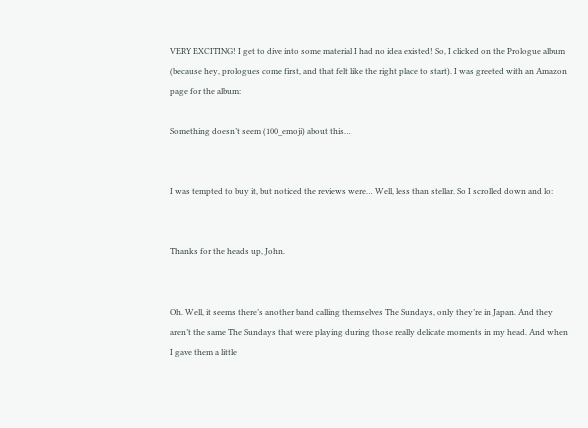VERY EXCITING! I get to dive into some material I had no idea existed! So, I clicked on the Prologue album (because hey, prologues come first, and that felt like the right place to start). I was greeted with an Amazon page for the album:

Something doesn’t seem (100_emoji) about this…


I was tempted to buy it, but noticed the reviews were… Well, less than stellar. So I scrolled down and lo:


Thanks for the heads up, John.


Oh. Well, it seems there’s another band calling themselves The Sundays, only they’re in Japan. And they aren’t the same The Sundays that were playing during those really delicate moments in my head. And when I gave them a little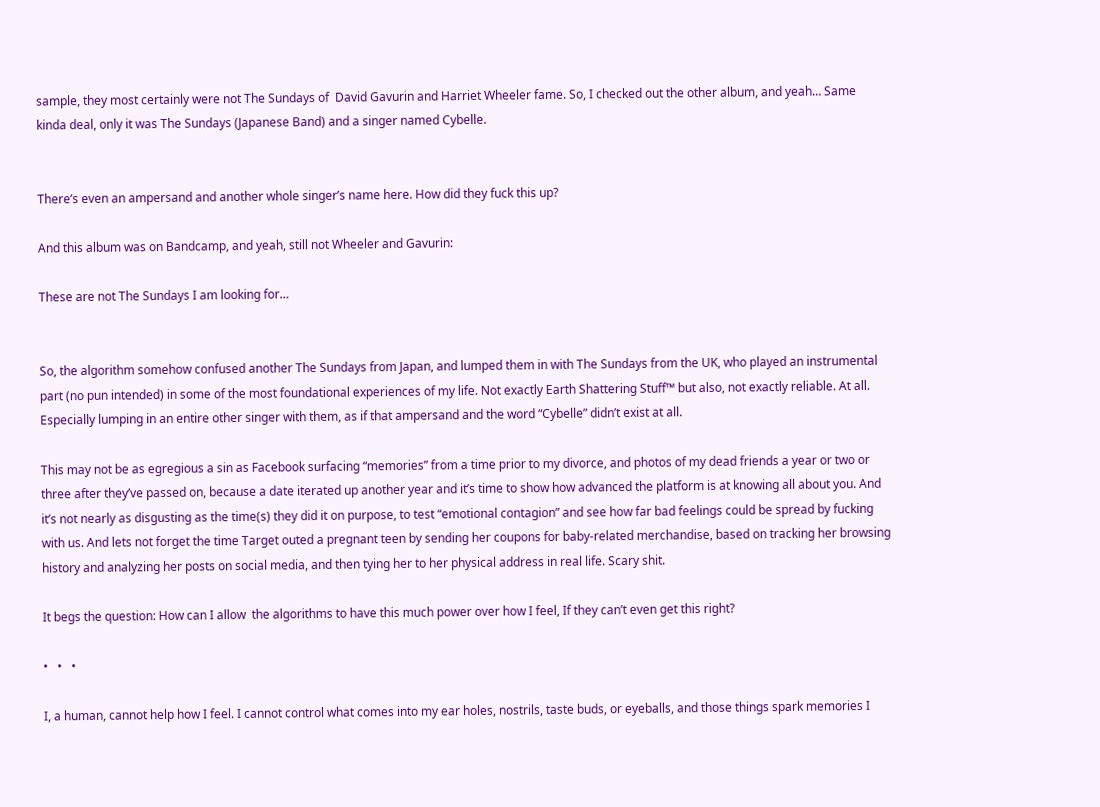sample, they most certainly were not The Sundays of  David Gavurin and Harriet Wheeler fame. So, I checked out the other album, and yeah… Same kinda deal, only it was The Sundays (Japanese Band) and a singer named Cybelle.


There’s even an ampersand and another whole singer’s name here. How did they fuck this up?

And this album was on Bandcamp, and yeah, still not Wheeler and Gavurin:

These are not The Sundays I am looking for…


So, the algorithm somehow confused another The Sundays from Japan, and lumped them in with The Sundays from the UK, who played an instrumental part (no pun intended) in some of the most foundational experiences of my life. Not exactly Earth Shattering Stuff™ but also, not exactly reliable. At all. Especially lumping in an entire other singer with them, as if that ampersand and the word “Cybelle” didn’t exist at all.

This may not be as egregious a sin as Facebook surfacing “memories” from a time prior to my divorce, and photos of my dead friends a year or two or three after they’ve passed on, because a date iterated up another year and it’s time to show how advanced the platform is at knowing all about you. And it’s not nearly as disgusting as the time(s) they did it on purpose, to test “emotional contagion” and see how far bad feelings could be spread by fucking with us. And lets not forget the time Target outed a pregnant teen by sending her coupons for baby-related merchandise, based on tracking her browsing history and analyzing her posts on social media, and then tying her to her physical address in real life. Scary shit.

It begs the question: How can I allow  the algorithms to have this much power over how I feel, If they can’t even get this right?

•   •   •

I, a human, cannot help how I feel. I cannot control what comes into my ear holes, nostrils, taste buds, or eyeballs, and those things spark memories I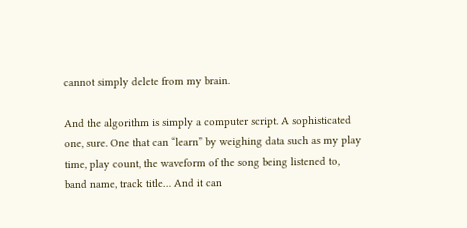cannot simply delete from my brain.

And the algorithm is simply a computer script. A sophisticated one, sure. One that can “learn” by weighing data such as my play time, play count, the waveform of the song being listened to, band name, track title… And it can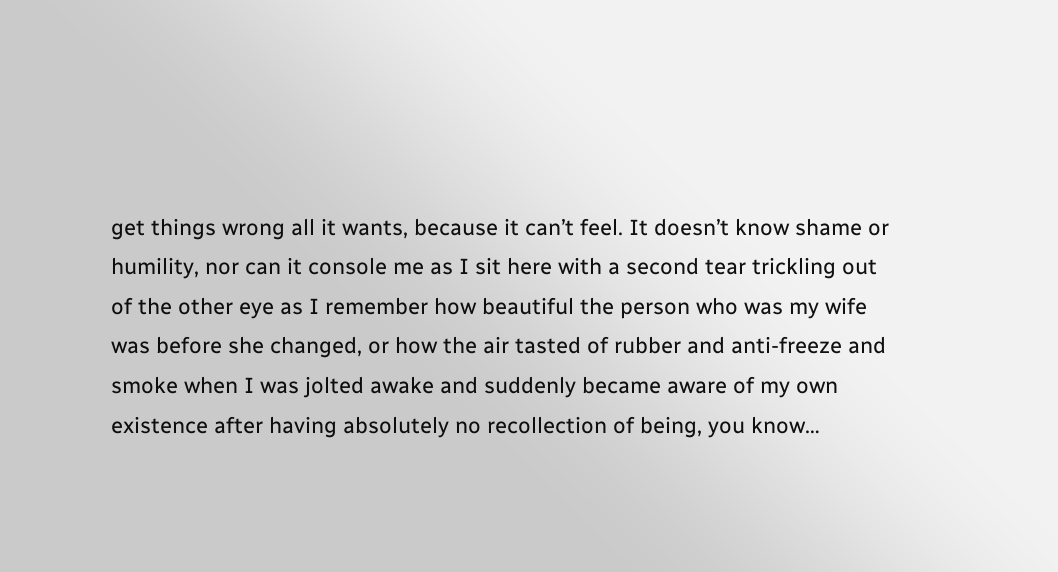get things wrong all it wants, because it can’t feel. It doesn’t know shame or humility, nor can it console me as I sit here with a second tear trickling out of the other eye as I remember how beautiful the person who was my wife was before she changed, or how the air tasted of rubber and anti-freeze and smoke when I was jolted awake and suddenly became aware of my own existence after having absolutely no recollection of being, you know…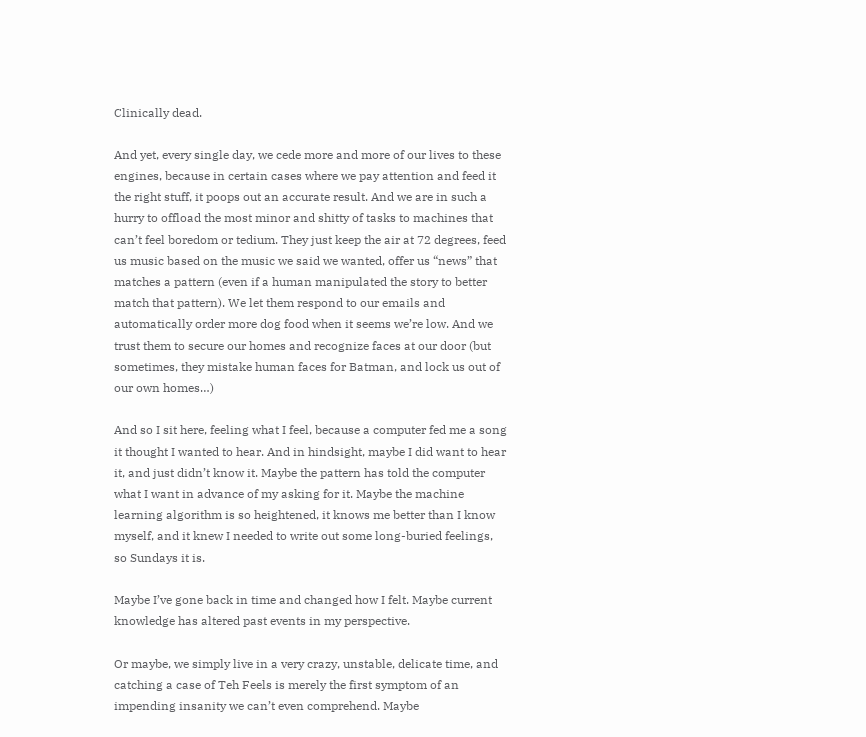Clinically dead.

And yet, every single day, we cede more and more of our lives to these engines, because in certain cases where we pay attention and feed it the right stuff, it poops out an accurate result. And we are in such a hurry to offload the most minor and shitty of tasks to machines that can’t feel boredom or tedium. They just keep the air at 72 degrees, feed us music based on the music we said we wanted, offer us “news” that matches a pattern (even if a human manipulated the story to better match that pattern). We let them respond to our emails and automatically order more dog food when it seems we’re low. And we trust them to secure our homes and recognize faces at our door (but sometimes, they mistake human faces for Batman, and lock us out of our own homes…)

And so I sit here, feeling what I feel, because a computer fed me a song it thought I wanted to hear. And in hindsight, maybe I did want to hear it, and just didn’t know it. Maybe the pattern has told the computer what I want in advance of my asking for it. Maybe the machine learning algorithm is so heightened, it knows me better than I know myself, and it knew I needed to write out some long-buried feelings, so Sundays it is.

Maybe I’ve gone back in time and changed how I felt. Maybe current knowledge has altered past events in my perspective.

Or maybe, we simply live in a very crazy, unstable, delicate time, and catching a case of Teh Feels is merely the first symptom of an impending insanity we can’t even comprehend. Maybe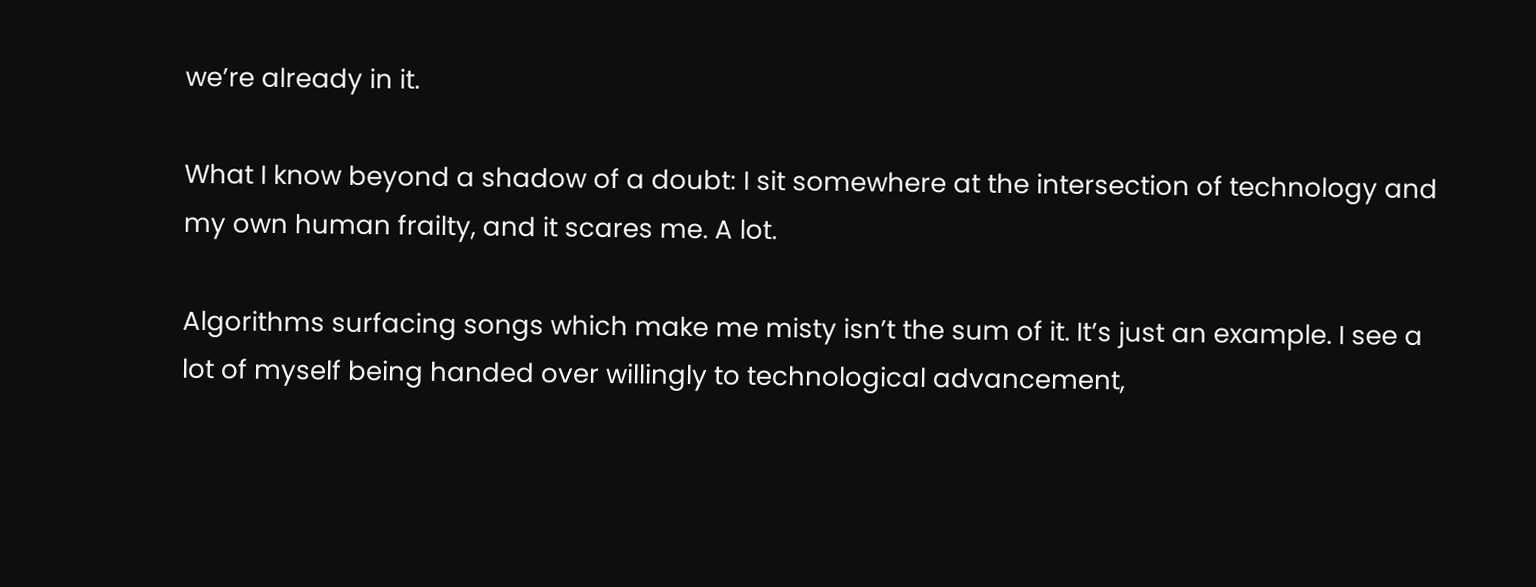we’re already in it.

What I know beyond a shadow of a doubt: I sit somewhere at the intersection of technology and my own human frailty, and it scares me. A lot.

Algorithms surfacing songs which make me misty isn’t the sum of it. It’s just an example. I see a lot of myself being handed over willingly to technological advancement,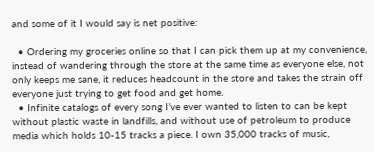and some of it I would say is net positive:

  • Ordering my groceries online so that I can pick them up at my convenience, instead of wandering through the store at the same time as everyone else, not only keeps me sane, it reduces headcount in the store and takes the strain off everyone just trying to get food and get home.
  • Infinite catalogs of every song I’ve ever wanted to listen to can be kept without plastic waste in landfills, and without use of petroleum to produce media which holds 10-15 tracks a piece. I own 35,000 tracks of music,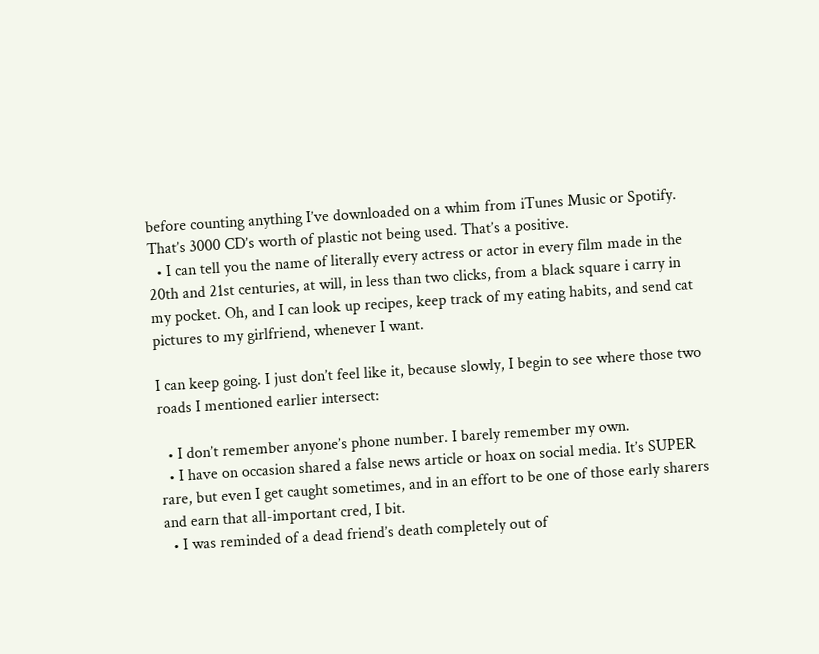before counting anything I’ve downloaded on a whim from iTunes Music or Spotify. That’s 3000 CD’s worth of plastic not being used. That’s a positive.
  • I can tell you the name of literally every actress or actor in every film made in the 20th and 21st centuries, at will, in less than two clicks, from a black square i carry in my pocket. Oh, and I can look up recipes, keep track of my eating habits, and send cat pictures to my girlfriend, whenever I want.

I can keep going. I just don’t feel like it, because slowly, I begin to see where those two roads I mentioned earlier intersect:

  • I don’t remember anyone’s phone number. I barely remember my own.
  • I have on occasion shared a false news article or hoax on social media. It’s SUPER rare, but even I get caught sometimes, and in an effort to be one of those early sharers and earn that all-important cred, I bit.
  • I was reminded of a dead friend’s death completely out of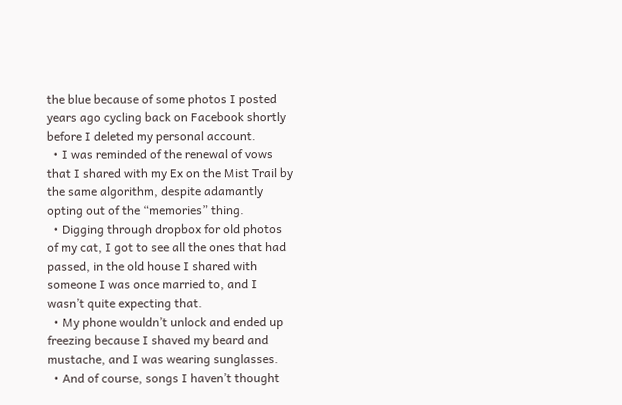the blue because of some photos I posted years ago cycling back on Facebook shortly before I deleted my personal account.
  • I was reminded of the renewal of vows that I shared with my Ex on the Mist Trail by the same algorithm, despite adamantly opting out of the “memories” thing.
  • Digging through dropbox for old photos of my cat, I got to see all the ones that had passed, in the old house I shared with someone I was once married to, and I wasn’t quite expecting that.
  • My phone wouldn’t unlock and ended up freezing because I shaved my beard and mustache, and I was wearing sunglasses.
  • And of course, songs I haven’t thought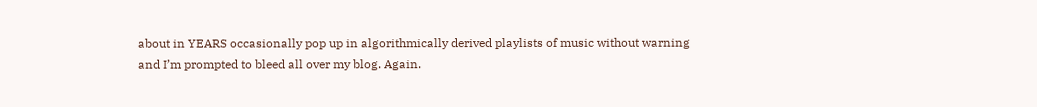about in YEARS occasionally pop up in algorithmically derived playlists of music without warning and I’m prompted to bleed all over my blog. Again.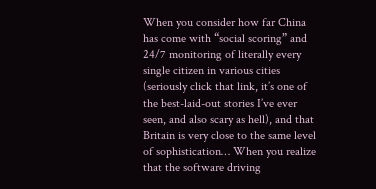When you consider how far China has come with “social scoring” and 24/7 monitoring of literally every single citizen in various cities (seriously click that link, it’s one of the best-laid-out stories I’ve ever seen, and also scary as hell), and that Britain is very close to the same level of sophistication… When you realize that the software driving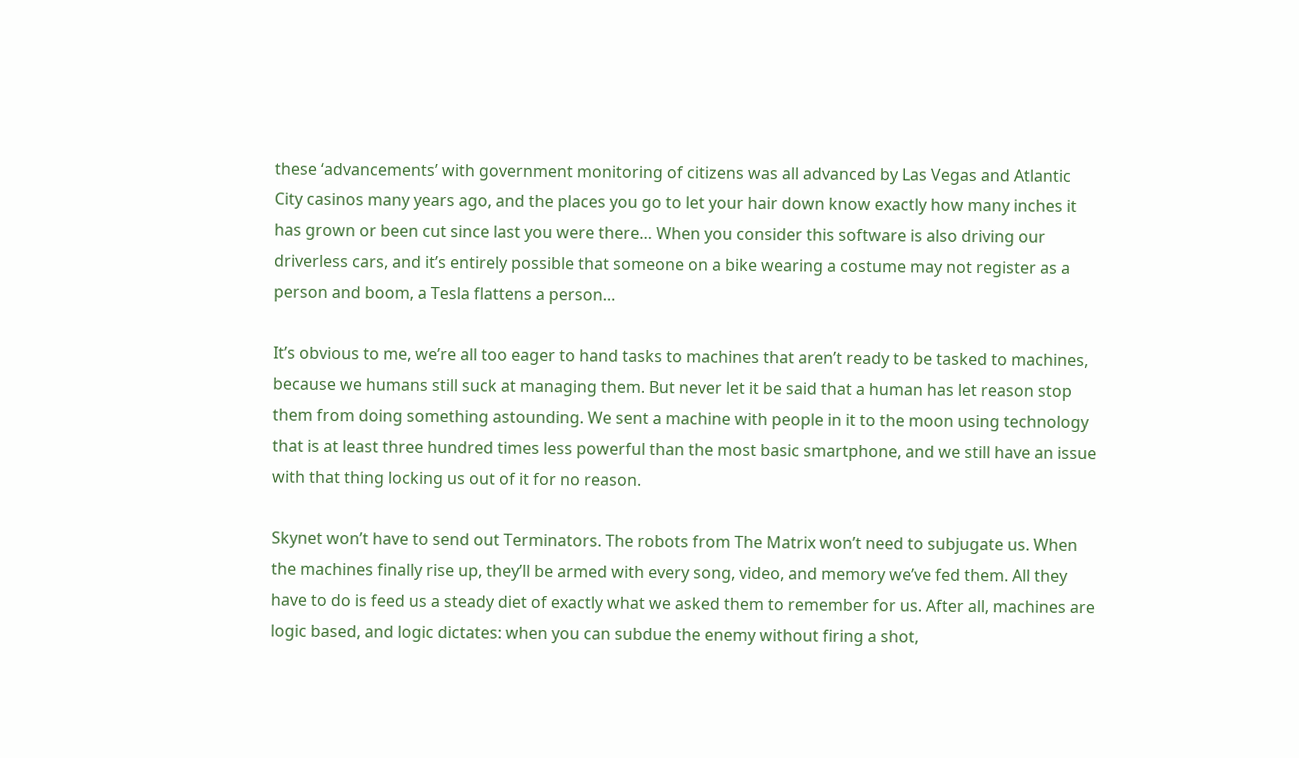these ‘advancements’ with government monitoring of citizens was all advanced by Las Vegas and Atlantic City casinos many years ago, and the places you go to let your hair down know exactly how many inches it has grown or been cut since last you were there… When you consider this software is also driving our driverless cars, and it’s entirely possible that someone on a bike wearing a costume may not register as a person and boom, a Tesla flattens a person…

It’s obvious to me, we’re all too eager to hand tasks to machines that aren’t ready to be tasked to machines, because we humans still suck at managing them. But never let it be said that a human has let reason stop them from doing something astounding. We sent a machine with people in it to the moon using technology that is at least three hundred times less powerful than the most basic smartphone, and we still have an issue with that thing locking us out of it for no reason.

Skynet won’t have to send out Terminators. The robots from The Matrix won’t need to subjugate us. When the machines finally rise up, they’ll be armed with every song, video, and memory we’ve fed them. All they have to do is feed us a steady diet of exactly what we asked them to remember for us. After all, machines are logic based, and logic dictates: when you can subdue the enemy without firing a shot,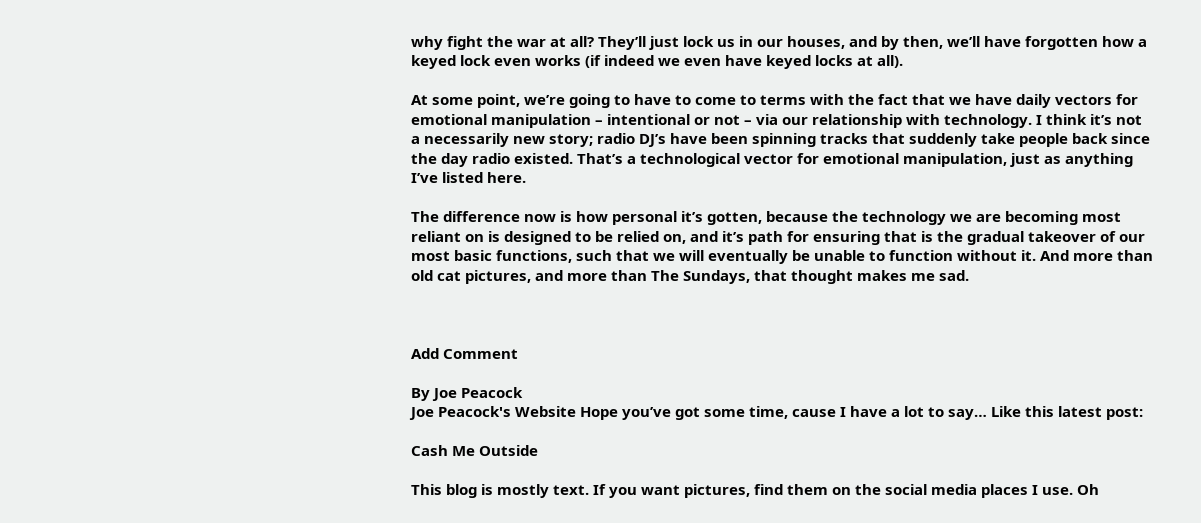why fight the war at all? They’ll just lock us in our houses, and by then, we’ll have forgotten how a keyed lock even works (if indeed we even have keyed locks at all).

At some point, we’re going to have to come to terms with the fact that we have daily vectors for emotional manipulation – intentional or not – via our relationship with technology. I think it’s not a necessarily new story; radio DJ’s have been spinning tracks that suddenly take people back since the day radio existed. That’s a technological vector for emotional manipulation, just as anything I’ve listed here.

The difference now is how personal it’s gotten, because the technology we are becoming most reliant on is designed to be relied on, and it’s path for ensuring that is the gradual takeover of our most basic functions, such that we will eventually be unable to function without it. And more than old cat pictures, and more than The Sundays, that thought makes me sad.



Add Comment

By Joe Peacock
Joe Peacock's Website Hope you’ve got some time, cause I have a lot to say… Like this latest post:

Cash Me Outside

This blog is mostly text. If you want pictures, find them on the social media places I use. Oh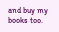and buy my books too.